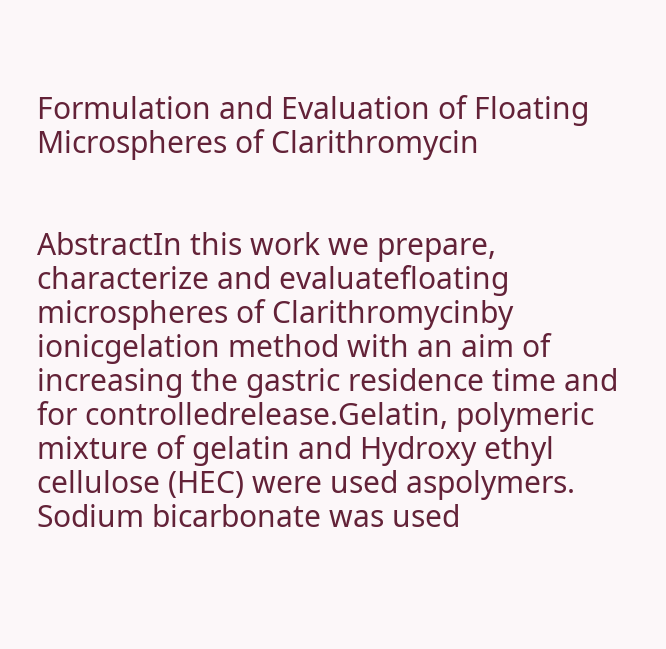Formulation and Evaluation of Floating Microspheres of Clarithromycin


AbstractIn this work we prepare, characterize and evaluatefloating microspheres of Clarithromycinby ionicgelation method with an aim of increasing the gastric residence time and for controlledrelease.Gelatin, polymeric mixture of gelatin and Hydroxy ethyl cellulose (HEC) were used aspolymers. Sodium bicarbonate was used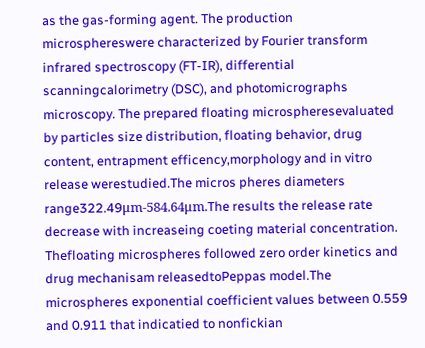as the gas-forming agent. The production microsphereswere characterized by Fourier transform infrared spectroscopy (FT-IR), differential scanningcalorimetry (DSC), and photomicrographs microscopy. The prepared floating microspheresevaluated by particles size distribution, floating behavior, drug content, entrapment efficency,morphology and in vitro release werestudied.The micros pheres diameters range322.49μm-584.64μm.The results the release rate decrease with increaseing coeting material concentration. Thefloating microspheres followed zero order kinetics and drug mechanisam releasedtoPeppas model.The microspheres exponential coefficient values between 0.559 and 0.911 that indicatied to nonfickian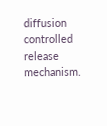diffusion controlled release mechanism.